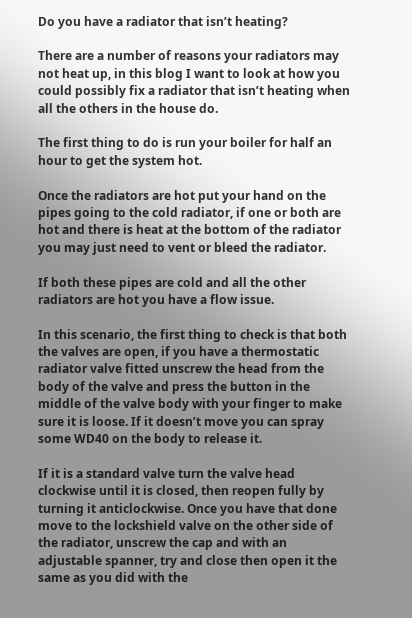Do you have a radiator that isn’t heating?

There are a number of reasons your radiators may not heat up, in this blog I want to look at how you could possibly fix a radiator that isn’t heating when all the others in the house do.

The first thing to do is run your boiler for half an hour to get the system hot.

Once the radiators are hot put your hand on the pipes going to the cold radiator, if one or both are hot and there is heat at the bottom of the radiator you may just need to vent or bleed the radiator.

If both these pipes are cold and all the other radiators are hot you have a flow issue.

In this scenario, the first thing to check is that both the valves are open, if you have a thermostatic radiator valve fitted unscrew the head from the body of the valve and press the button in the middle of the valve body with your finger to make sure it is loose. If it doesn’t move you can spray some WD40 on the body to release it.

If it is a standard valve turn the valve head clockwise until it is closed, then reopen fully by turning it anticlockwise. Once you have that done move to the lockshield valve on the other side of the radiator, unscrew the cap and with an adjustable spanner, try and close then open it the same as you did with the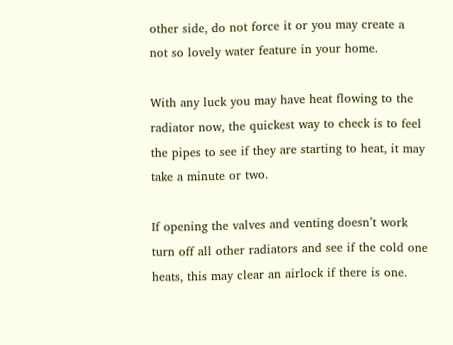other side, do not force it or you may create a not so lovely water feature in your home.

With any luck you may have heat flowing to the radiator now, the quickest way to check is to feel the pipes to see if they are starting to heat, it may take a minute or two.

If opening the valves and venting doesn’t work turn off all other radiators and see if the cold one heats, this may clear an airlock if there is one.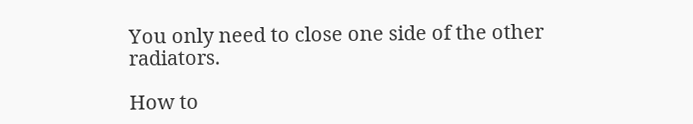You only need to close one side of the other radiators.

How to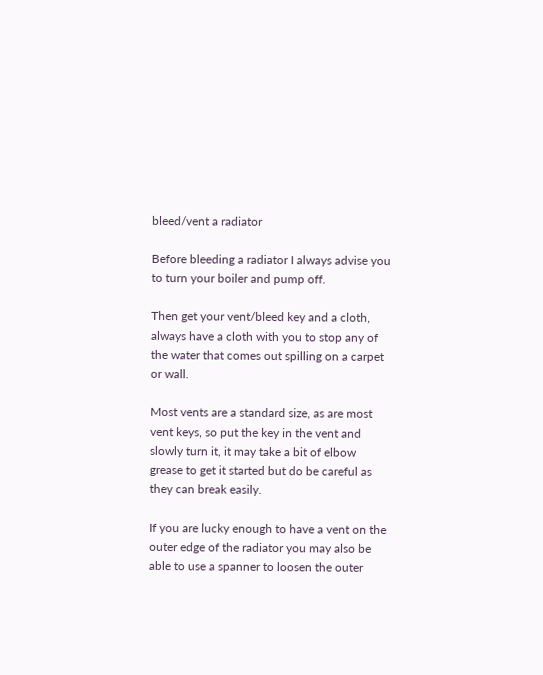bleed/vent a radiator

Before bleeding a radiator I always advise you to turn your boiler and pump off.

Then get your vent/bleed key and a cloth, always have a cloth with you to stop any of the water that comes out spilling on a carpet or wall.

Most vents are a standard size, as are most vent keys, so put the key in the vent and slowly turn it, it may take a bit of elbow grease to get it started but do be careful as they can break easily.

If you are lucky enough to have a vent on the outer edge of the radiator you may also be able to use a spanner to loosen the outer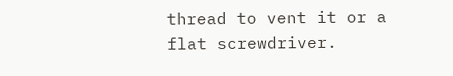thread to vent it or a flat screwdriver.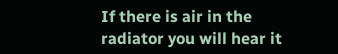If there is air in the radiator you will hear it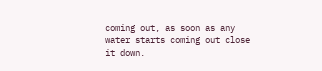coming out, as soon as any water starts coming out close it down.